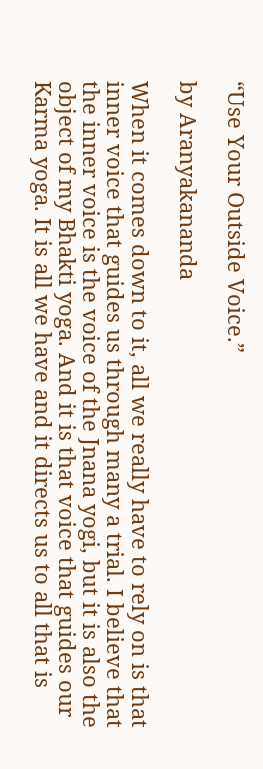“Use Your Outside Voice.”

by Aranyakananda

When it comes down to it, all we really have to rely on is that inner voice that guides us through many a trial. I believe that the inner voice is the voice of the Jnana yogi, but it is also the object of my Bhakti yoga. And it is that voice that guides our Karma yoga. It is all we have and it directs us to all that is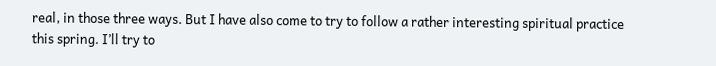real, in those three ways. But I have also come to try to follow a rather interesting spiritual practice this spring. I’ll try to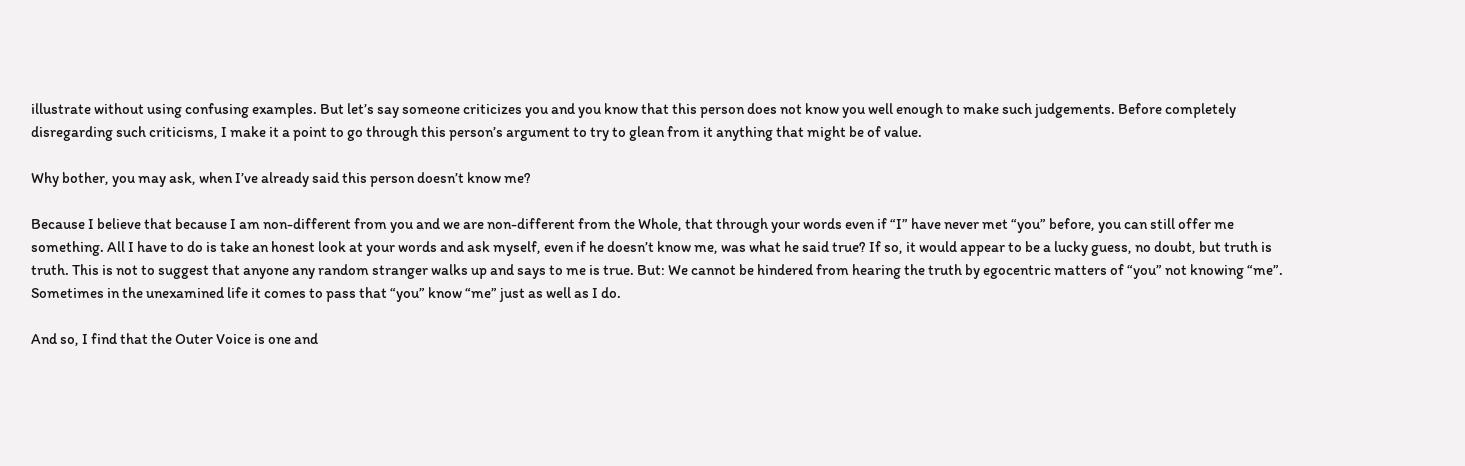illustrate without using confusing examples. But let’s say someone criticizes you and you know that this person does not know you well enough to make such judgements. Before completely disregarding such criticisms, I make it a point to go through this person’s argument to try to glean from it anything that might be of value.

Why bother, you may ask, when I’ve already said this person doesn’t know me?

Because I believe that because I am non-different from you and we are non-different from the Whole, that through your words even if “I” have never met “you” before, you can still offer me something. All I have to do is take an honest look at your words and ask myself, even if he doesn’t know me, was what he said true? If so, it would appear to be a lucky guess, no doubt, but truth is truth. This is not to suggest that anyone any random stranger walks up and says to me is true. But: We cannot be hindered from hearing the truth by egocentric matters of “you” not knowing “me”. Sometimes in the unexamined life it comes to pass that “you” know “me” just as well as I do.

And so, I find that the Outer Voice is one and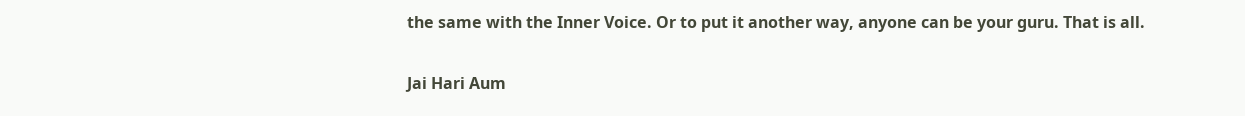the same with the Inner Voice. Or to put it another way, anyone can be your guru. That is all.

Jai Hari Aum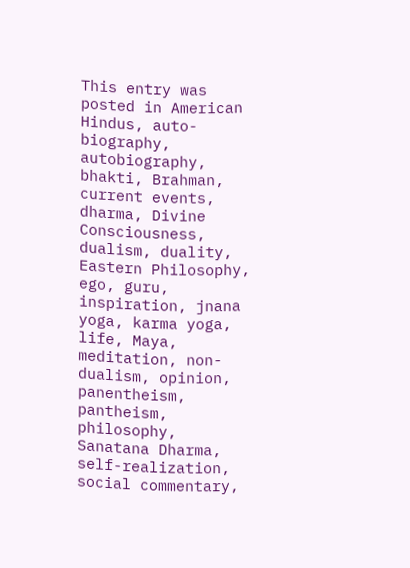This entry was posted in American Hindus, auto-biography, autobiography, bhakti, Brahman, current events, dharma, Divine Consciousness, dualism, duality, Eastern Philosophy, ego, guru, inspiration, jnana yoga, karma yoga, life, Maya, meditation, non-dualism, opinion, panentheism, pantheism, philosophy, Sanatana Dharma, self-realization, social commentary,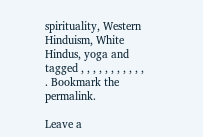spirituality, Western Hinduism, White Hindus, yoga and tagged , , , , , , , , , , , . Bookmark the permalink.

Leave a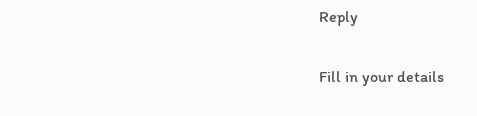Reply

Fill in your details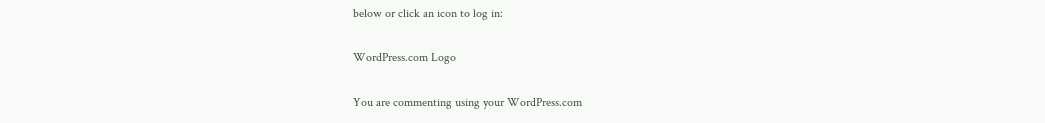below or click an icon to log in:

WordPress.com Logo

You are commenting using your WordPress.com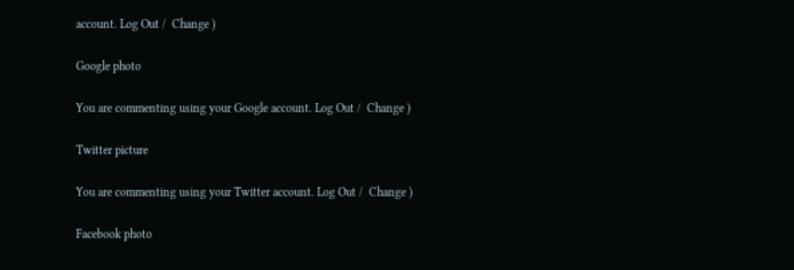account. Log Out /  Change )

Google photo

You are commenting using your Google account. Log Out /  Change )

Twitter picture

You are commenting using your Twitter account. Log Out /  Change )

Facebook photo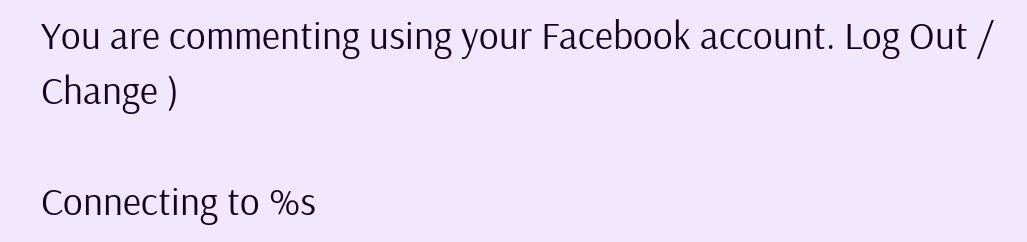You are commenting using your Facebook account. Log Out /  Change )

Connecting to %s